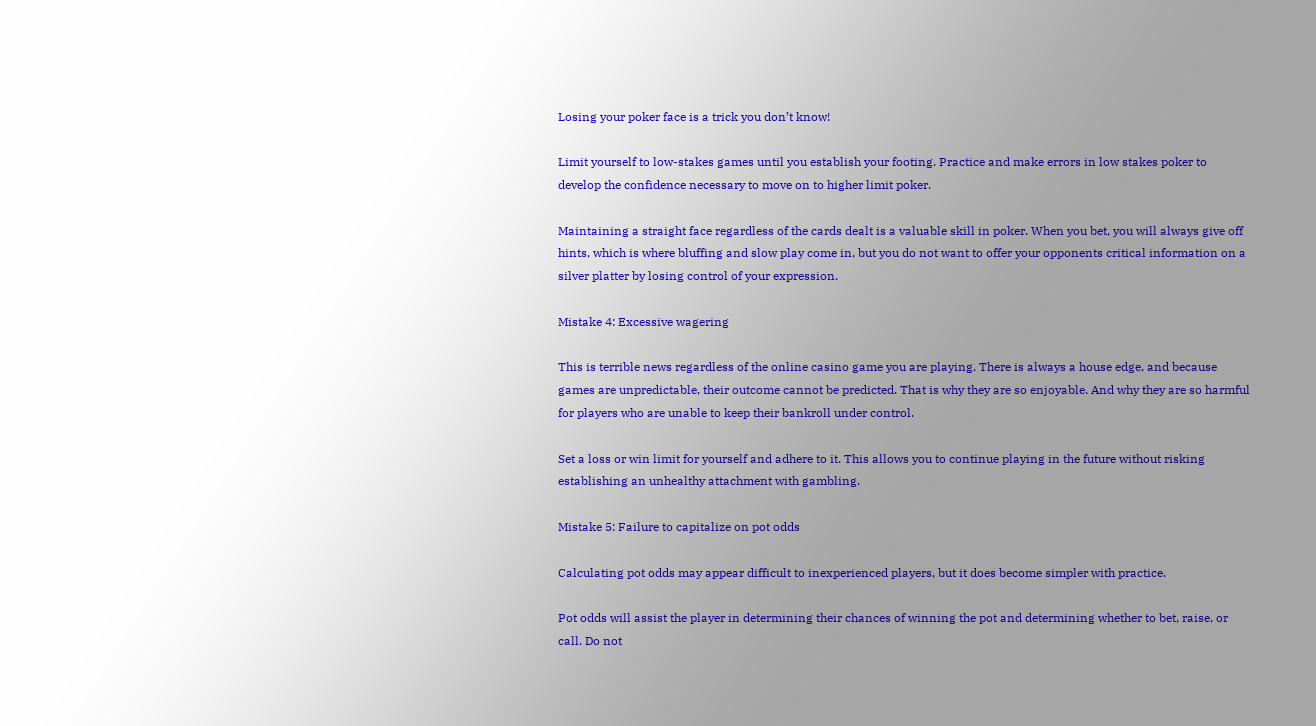Losing your poker face is a trick you don’t know!

Limit yourself to low-stakes games until you establish your footing. Practice and make errors in low stakes poker to develop the confidence necessary to move on to higher limit poker.

Maintaining a straight face regardless of the cards dealt is a valuable skill in poker. When you bet, you will always give off hints, which is where bluffing and slow play come in, but you do not want to offer your opponents critical information on a silver platter by losing control of your expression.

Mistake 4: Excessive wagering

This is terrible news regardless of the online casino game you are playing. There is always a house edge, and because games are unpredictable, their outcome cannot be predicted. That is why they are so enjoyable. And why they are so harmful for players who are unable to keep their bankroll under control.

Set a loss or win limit for yourself and adhere to it. This allows you to continue playing in the future without risking establishing an unhealthy attachment with gambling.

Mistake 5: Failure to capitalize on pot odds

Calculating pot odds may appear difficult to inexperienced players, but it does become simpler with practice.

Pot odds will assist the player in determining their chances of winning the pot and determining whether to bet, raise, or call. Do not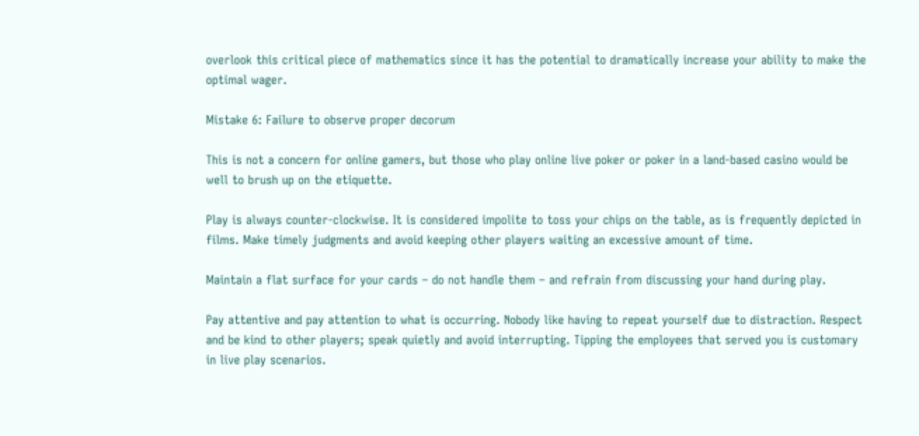overlook this critical piece of mathematics since it has the potential to dramatically increase your ability to make the optimal wager.

Mistake 6: Failure to observe proper decorum

This is not a concern for online gamers, but those who play online live poker or poker in a land-based casino would be well to brush up on the etiquette.

Play is always counter-clockwise. It is considered impolite to toss your chips on the table, as is frequently depicted in films. Make timely judgments and avoid keeping other players waiting an excessive amount of time.

Maintain a flat surface for your cards – do not handle them – and refrain from discussing your hand during play.

Pay attentive and pay attention to what is occurring. Nobody like having to repeat yourself due to distraction. Respect and be kind to other players; speak quietly and avoid interrupting. Tipping the employees that served you is customary in live play scenarios.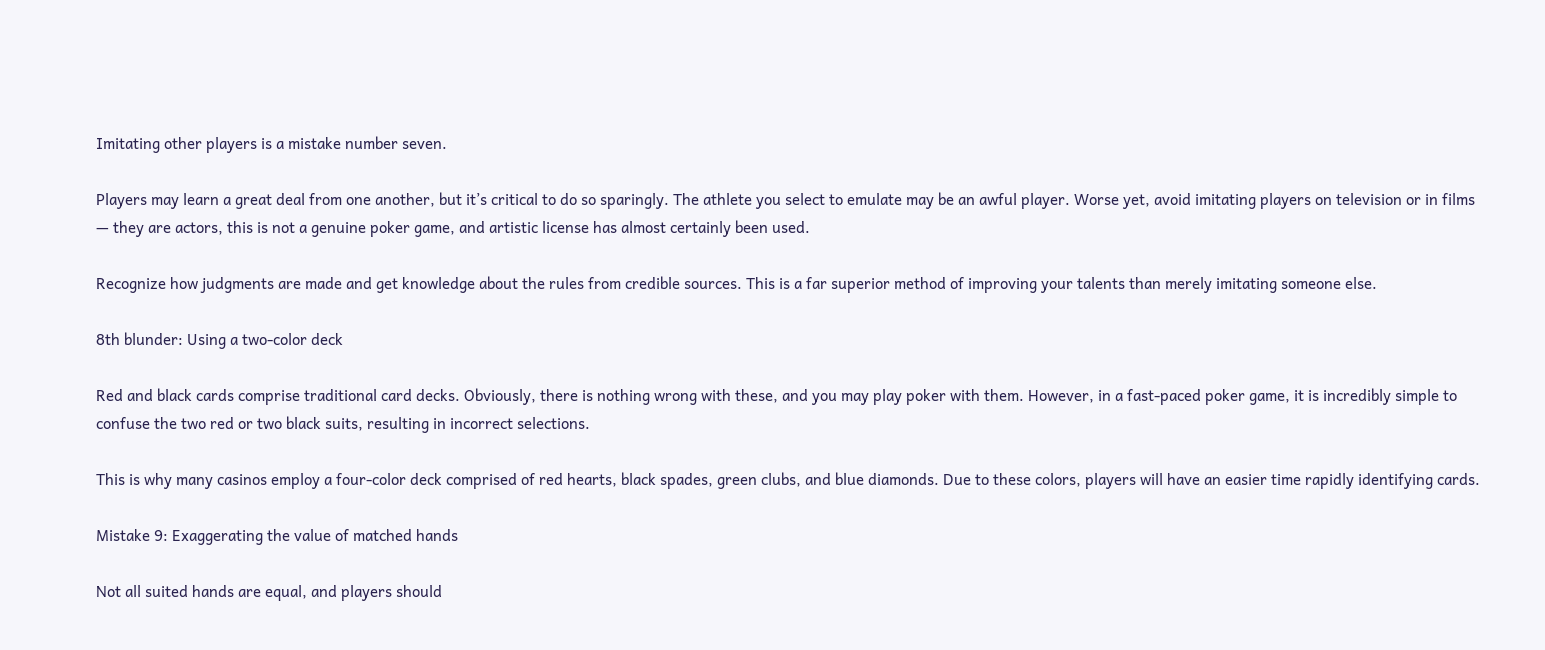Imitating other players is a mistake number seven.

Players may learn a great deal from one another, but it’s critical to do so sparingly. The athlete you select to emulate may be an awful player. Worse yet, avoid imitating players on television or in films — they are actors, this is not a genuine poker game, and artistic license has almost certainly been used.

Recognize how judgments are made and get knowledge about the rules from credible sources. This is a far superior method of improving your talents than merely imitating someone else.

8th blunder: Using a two-color deck

Red and black cards comprise traditional card decks. Obviously, there is nothing wrong with these, and you may play poker with them. However, in a fast-paced poker game, it is incredibly simple to confuse the two red or two black suits, resulting in incorrect selections.

This is why many casinos employ a four-color deck comprised of red hearts, black spades, green clubs, and blue diamonds. Due to these colors, players will have an easier time rapidly identifying cards.

Mistake 9: Exaggerating the value of matched hands

Not all suited hands are equal, and players should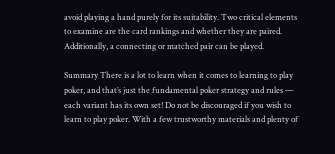avoid playing a hand purely for its suitability. Two critical elements to examine are the card rankings and whether they are paired. Additionally, a connecting or matched pair can be played.

Summary There is a lot to learn when it comes to learning to play poker, and that’s just the fundamental poker strategy and rules — each variant has its own set! Do not be discouraged if you wish to learn to play poker. With a few trustworthy materials and plenty of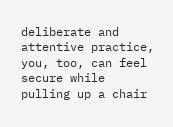deliberate and attentive practice, you, too, can feel secure while pulling up a chair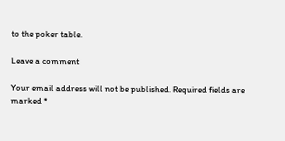to the poker table.

Leave a comment

Your email address will not be published. Required fields are marked *